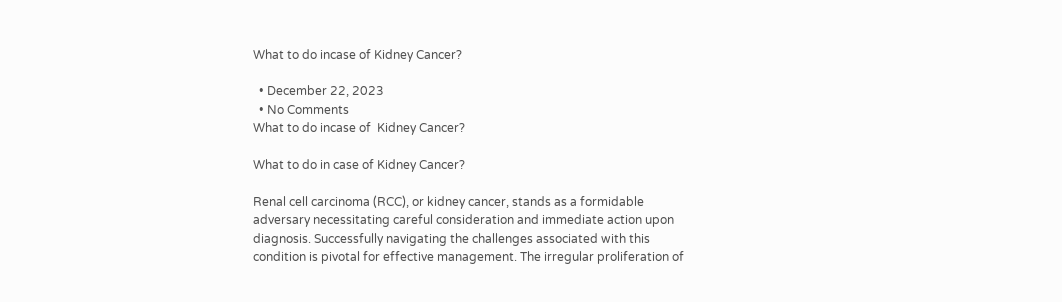What to do incase of Kidney Cancer?

  • December 22, 2023
  • No Comments
What to do incase of  Kidney Cancer?

What to do in case of Kidney Cancer?

Renal cell carcinoma (RCC), or kidney cancer, stands as a formidable adversary necessitating careful consideration and immediate action upon diagnosis. Successfully navigating the challenges associated with this condition is pivotal for effective management. The irregular proliferation of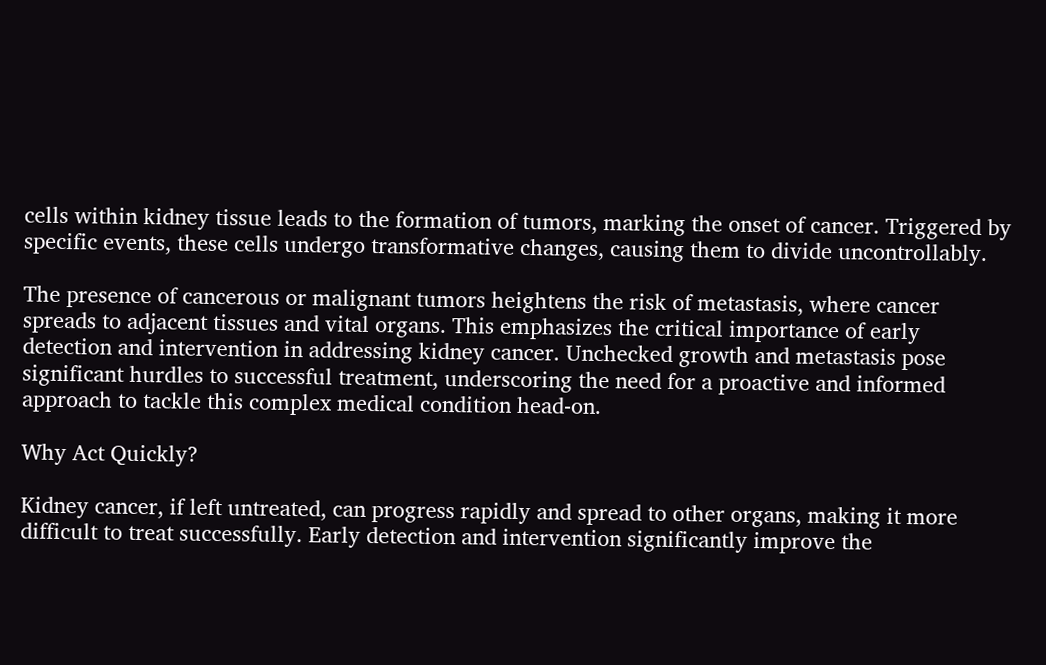cells within kidney tissue leads to the formation of tumors, marking the onset of cancer. Triggered by specific events, these cells undergo transformative changes, causing them to divide uncontrollably.

The presence of cancerous or malignant tumors heightens the risk of metastasis, where cancer spreads to adjacent tissues and vital organs. This emphasizes the critical importance of early detection and intervention in addressing kidney cancer. Unchecked growth and metastasis pose significant hurdles to successful treatment, underscoring the need for a proactive and informed approach to tackle this complex medical condition head-on.

Why Act Quickly?

Kidney cancer, if left untreated, can progress rapidly and spread to other organs, making it more difficult to treat successfully. Early detection and intervention significantly improve the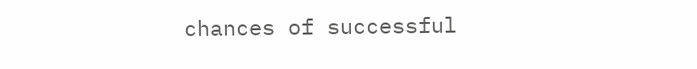chances of successful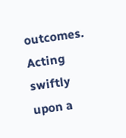outcomes. Acting swiftly upon a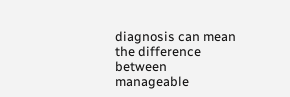diagnosis can mean the difference between manageable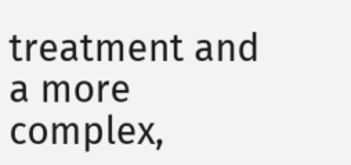treatment and a more complex,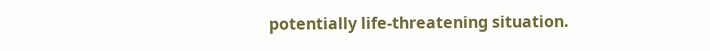potentially life-threatening situation.